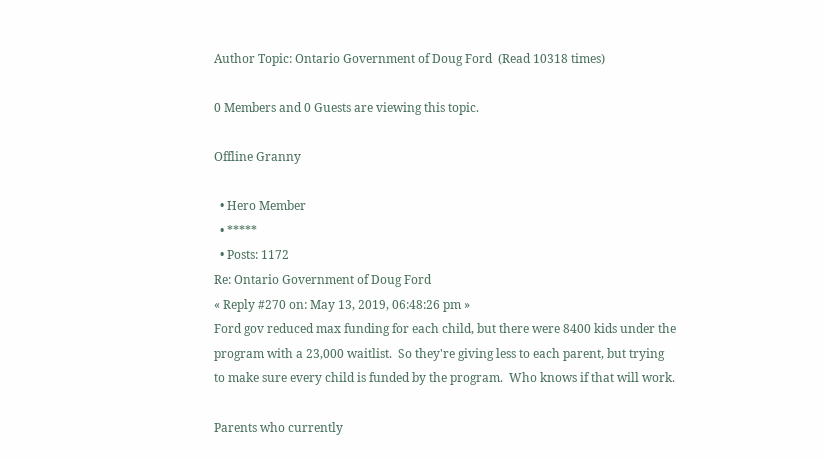Author Topic: Ontario Government of Doug Ford  (Read 10318 times)

0 Members and 0 Guests are viewing this topic.

Offline Granny

  • Hero Member
  • *****
  • Posts: 1172
Re: Ontario Government of Doug Ford
« Reply #270 on: May 13, 2019, 06:48:26 pm »
Ford gov reduced max funding for each child, but there were 8400 kids under the program with a 23,000 waitlist.  So they're giving less to each parent, but trying to make sure every child is funded by the program.  Who knows if that will work.

Parents who currently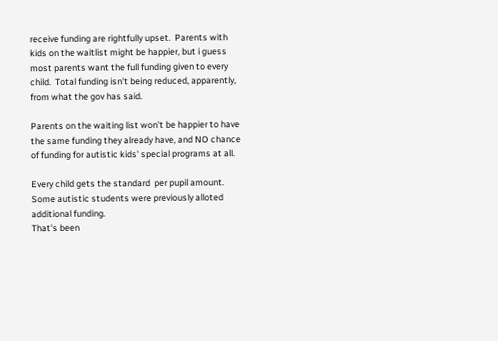receive funding are rightfully upset.  Parents with kids on the waitlist might be happier, but i guess most parents want the full funding given to every child.  Total funding isn't being reduced, apparently, from what the gov has said.

Parents on the waiting list won't be happier to have the same funding they already have, and NO chance of funding for autistic kids' special programs at all.

Every child gets the standard  per pupil amount.
Some autistic students were previously alloted additional funding.
That's been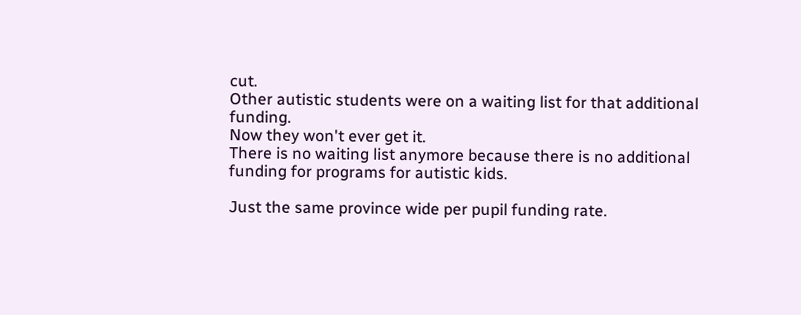cut.
Other autistic students were on a waiting list for that additional funding.
Now they won't ever get it.
There is no waiting list anymore because there is no additional funding for programs for autistic kids.

Just the same province wide per pupil funding rate.